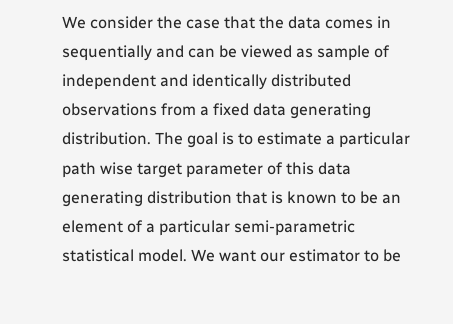We consider the case that the data comes in sequentially and can be viewed as sample of independent and identically distributed observations from a fixed data generating distribution. The goal is to estimate a particular path wise target parameter of this data generating distribution that is known to be an element of a particular semi-parametric statistical model. We want our estimator to be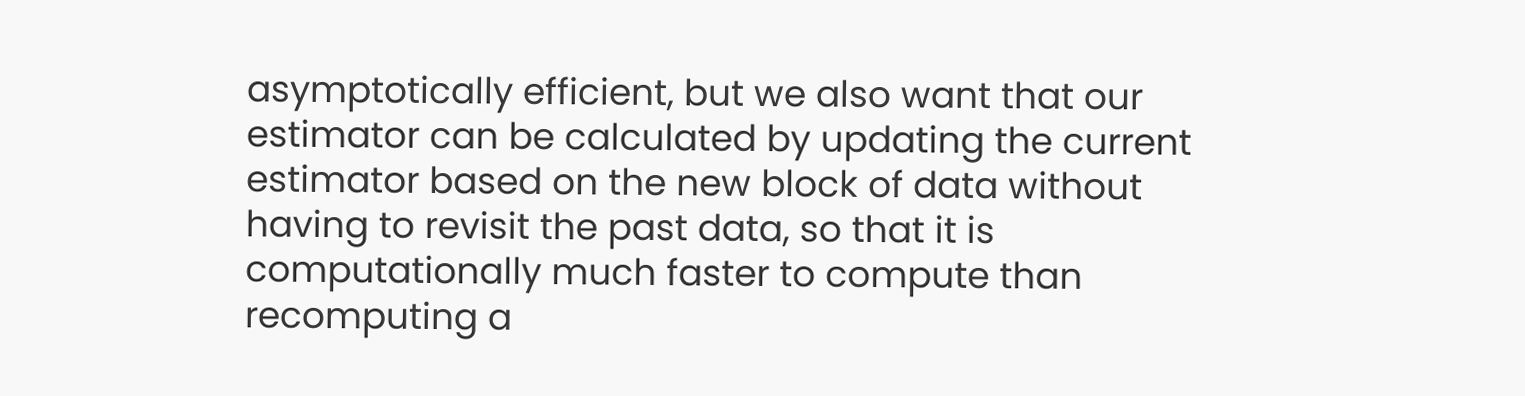asymptotically efficient, but we also want that our estimator can be calculated by updating the current estimator based on the new block of data without having to revisit the past data, so that it is computationally much faster to compute than recomputing a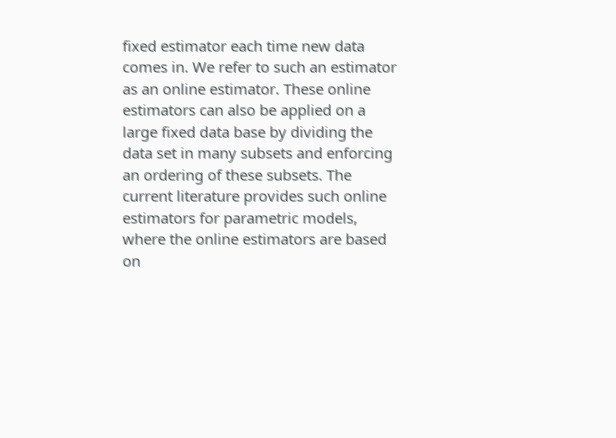fixed estimator each time new data comes in. We refer to such an estimator as an online estimator. These online estimators can also be applied on a large fixed data base by dividing the data set in many subsets and enforcing an ordering of these subsets. The current literature provides such online estimators for parametric models, where the online estimators are based on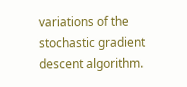variations of the stochastic gradient descent algorithm.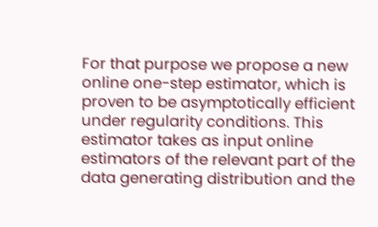For that purpose we propose a new online one-step estimator, which is proven to be asymptotically efficient under regularity conditions. This estimator takes as input online estimators of the relevant part of the data generating distribution and the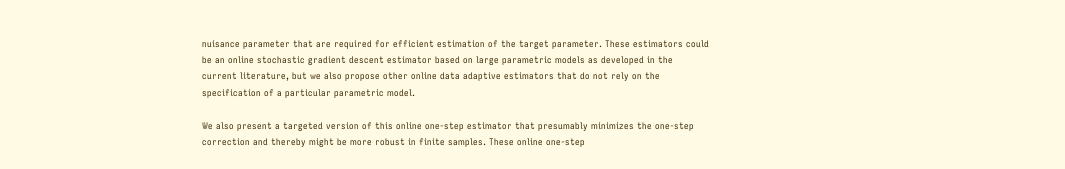nuisance parameter that are required for efficient estimation of the target parameter. These estimators could be an online stochastic gradient descent estimator based on large parametric models as developed in the current literature, but we also propose other online data adaptive estimators that do not rely on the specification of a particular parametric model.

We also present a targeted version of this online one-step estimator that presumably minimizes the one-step correction and thereby might be more robust in finite samples. These online one-step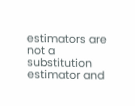estimators are not a substitution estimator and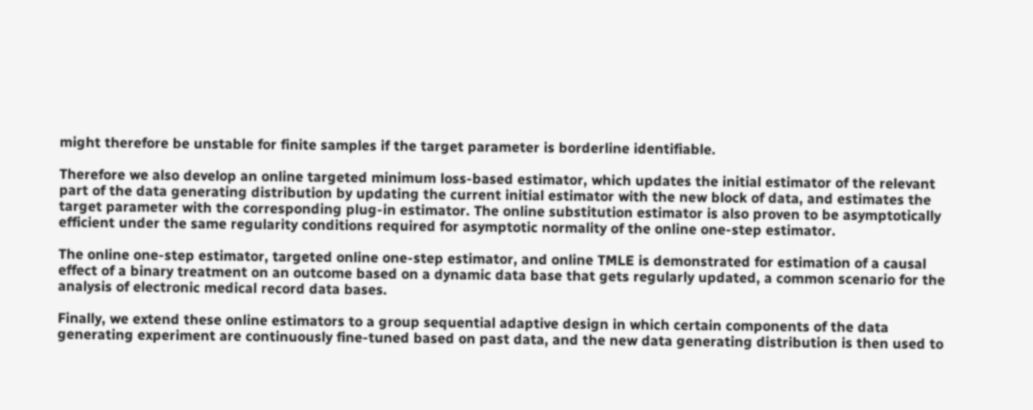might therefore be unstable for finite samples if the target parameter is borderline identifiable.

Therefore we also develop an online targeted minimum loss-based estimator, which updates the initial estimator of the relevant part of the data generating distribution by updating the current initial estimator with the new block of data, and estimates the target parameter with the corresponding plug-in estimator. The online substitution estimator is also proven to be asymptotically efficient under the same regularity conditions required for asymptotic normality of the online one-step estimator.

The online one-step estimator, targeted online one-step estimator, and online TMLE is demonstrated for estimation of a causal effect of a binary treatment on an outcome based on a dynamic data base that gets regularly updated, a common scenario for the analysis of electronic medical record data bases.

Finally, we extend these online estimators to a group sequential adaptive design in which certain components of the data generating experiment are continuously fine-tuned based on past data, and the new data generating distribution is then used to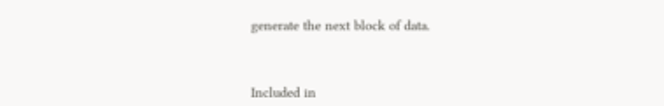generate the next block of data.



Included in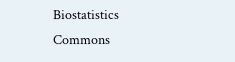Biostatistics Commons